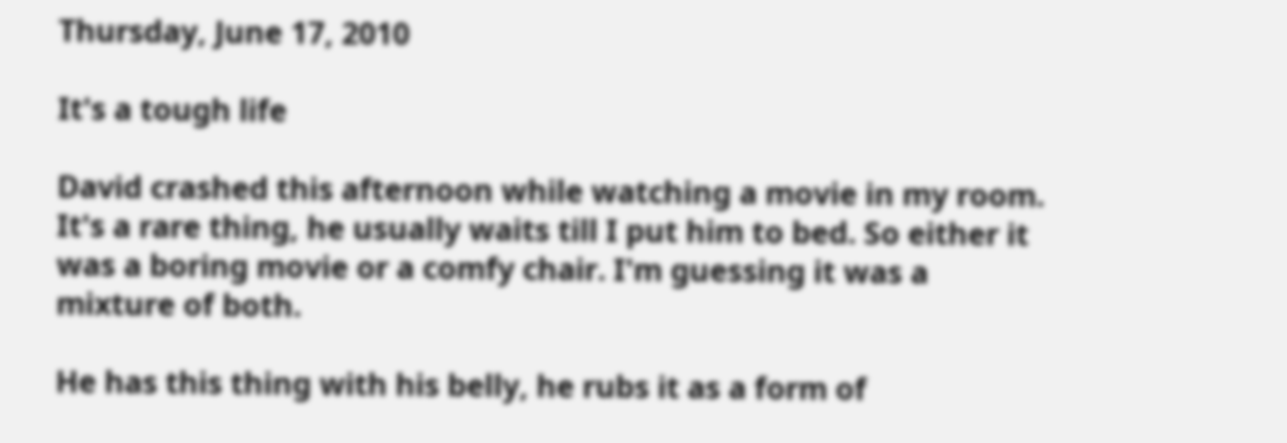Thursday, June 17, 2010

It's a tough life

David crashed this afternoon while watching a movie in my room. It's a rare thing, he usually waits till I put him to bed. So either it was a boring movie or a comfy chair. I'm guessing it was a mixture of both.

He has this thing with his belly, he rubs it as a form of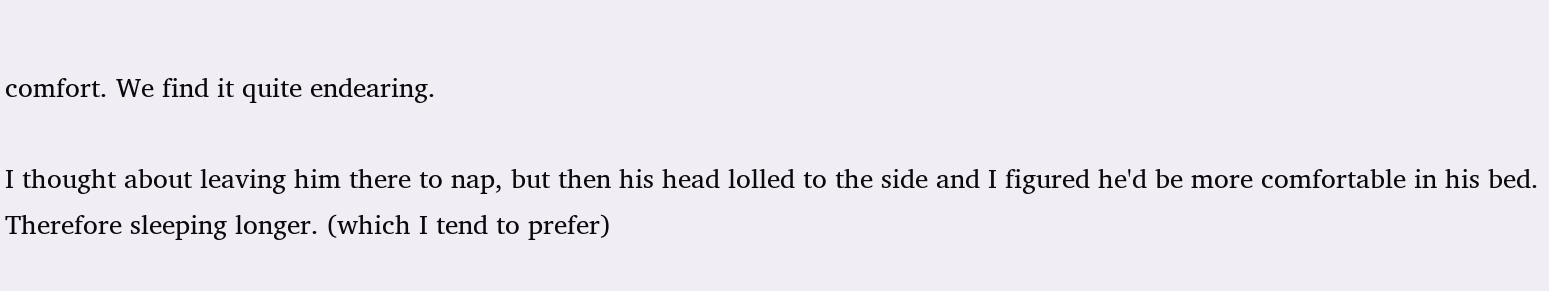comfort. We find it quite endearing.

I thought about leaving him there to nap, but then his head lolled to the side and I figured he'd be more comfortable in his bed. Therefore sleeping longer. (which I tend to prefer)